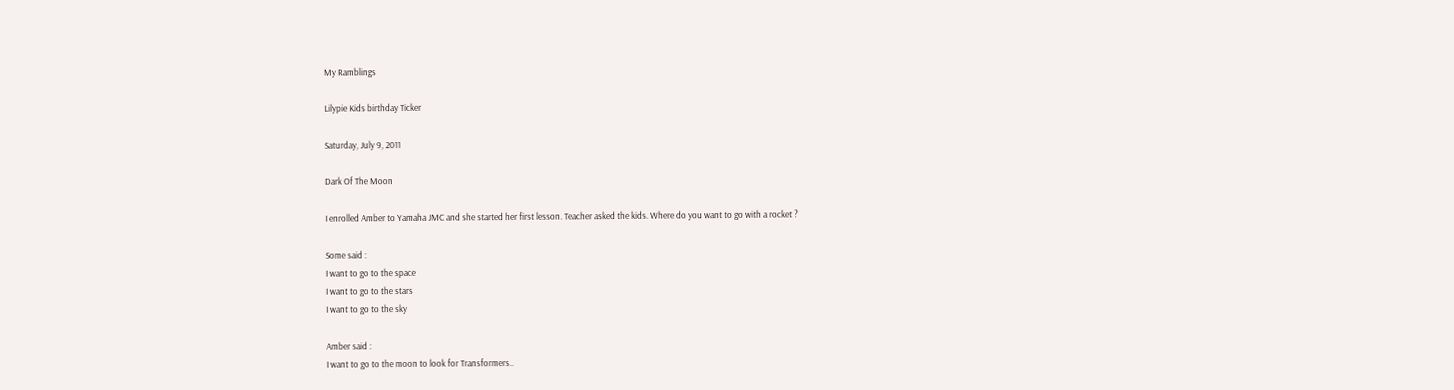My Ramblings

Lilypie Kids birthday Ticker

Saturday, July 9, 2011

Dark Of The Moon

I enrolled Amber to Yamaha JMC and she started her first lesson. Teacher asked the kids. Where do you want to go with a rocket ?

Some said :
I want to go to the space
I want to go to the stars
I want to go to the sky

Amber said :
I want to go to the moon to look for Transformers..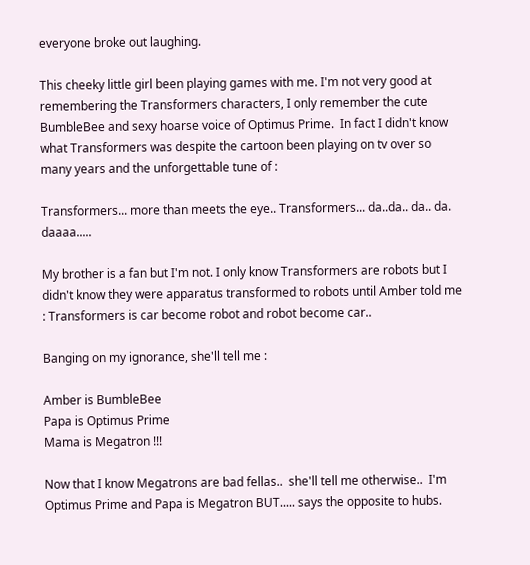everyone broke out laughing.

This cheeky little girl been playing games with me. I'm not very good at remembering the Transformers characters, I only remember the cute BumbleBee and sexy hoarse voice of Optimus Prime.  In fact I didn't know what Transformers was despite the cartoon been playing on tv over so many years and the unforgettable tune of :

Transformers... more than meets the eye.. Transformers... da..da.. da.. da. daaaa.....

My brother is a fan but I'm not. I only know Transformers are robots but I didn't know they were apparatus transformed to robots until Amber told me : Transformers is car become robot and robot become car..

Banging on my ignorance, she'll tell me :

Amber is BumbleBee
Papa is Optimus Prime
Mama is Megatron !!!

Now that I know Megatrons are bad fellas..  she'll tell me otherwise..  I'm Optimus Prime and Papa is Megatron BUT..... says the opposite to hubs.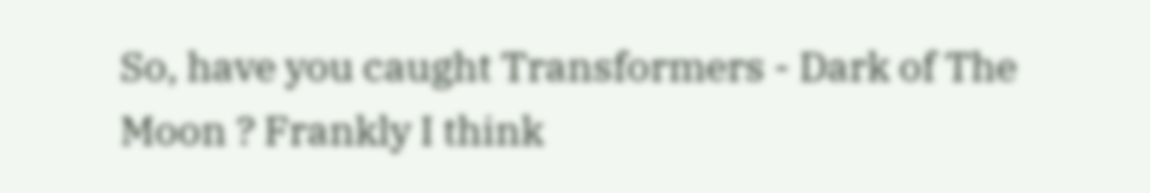So, have you caught Transformers - Dark of The Moon ? Frankly I think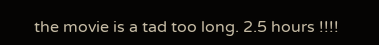the movie is a tad too long. 2.5 hours !!!!